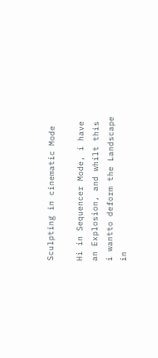Sculpting in cinematic Mode

Hi in Sequencer Mode, i have an Explosion, and whilt this i wantto deform the Landscape in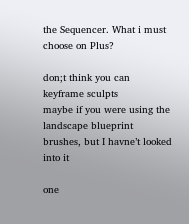the Sequencer. What i must choose on Plus?

don;t think you can keyframe sculpts
maybe if you were using the landscape blueprint brushes, but I havne’t looked into it

one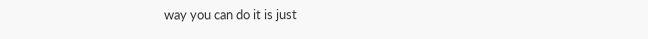way you can do it is just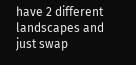have 2 different landscapes and just swap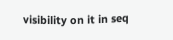visibility on it in seq